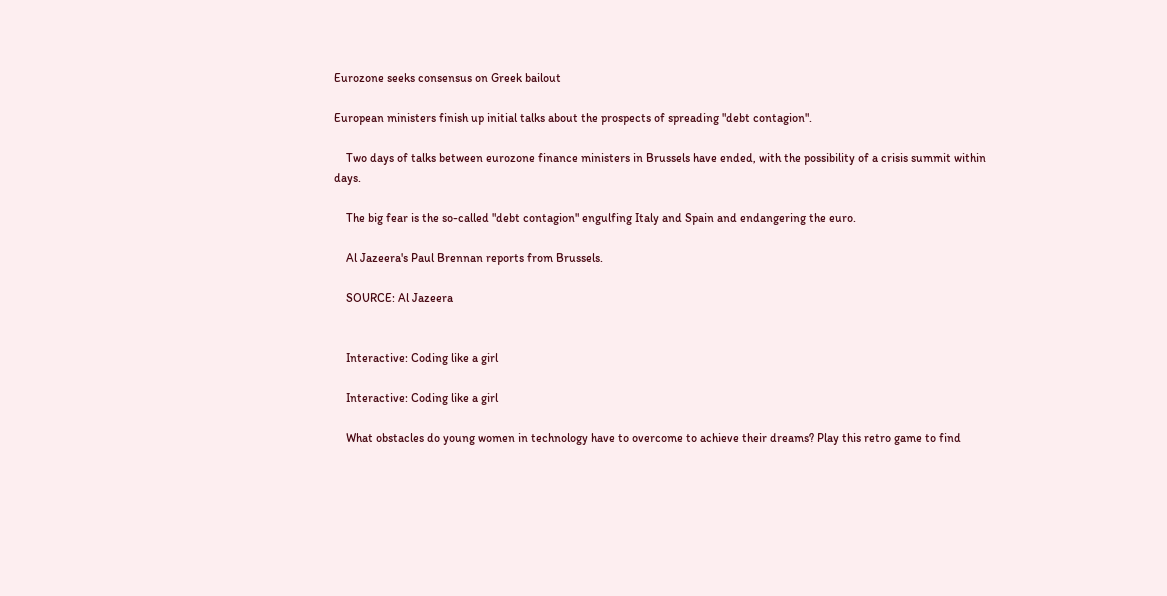Eurozone seeks consensus on Greek bailout

European ministers finish up initial talks about the prospects of spreading "debt contagion".

    Two days of talks between eurozone finance ministers in Brussels have ended, with the possibility of a crisis summit within days.

    The big fear is the so-called "debt contagion" engulfing Italy and Spain and endangering the euro.

    Al Jazeera's Paul Brennan reports from Brussels.

    SOURCE: Al Jazeera


    Interactive: Coding like a girl

    Interactive: Coding like a girl

    What obstacles do young women in technology have to overcome to achieve their dreams? Play this retro game to find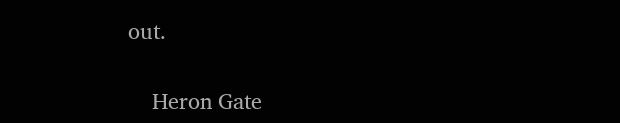out.

    Heron Gate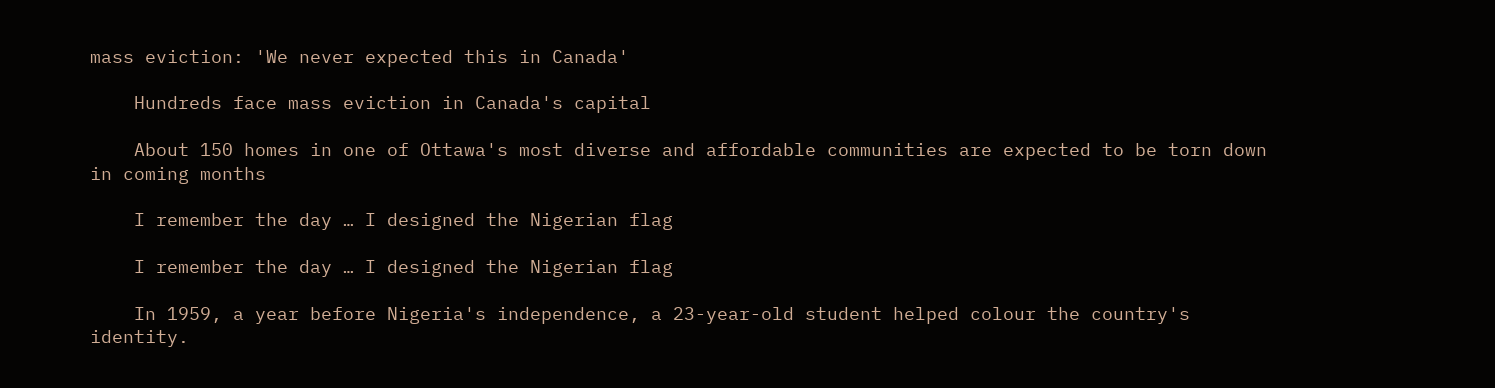mass eviction: 'We never expected this in Canada'

    Hundreds face mass eviction in Canada's capital

    About 150 homes in one of Ottawa's most diverse and affordable communities are expected to be torn down in coming months

    I remember the day … I designed the Nigerian flag

    I remember the day … I designed the Nigerian flag

    In 1959, a year before Nigeria's independence, a 23-year-old student helped colour the country's identity.